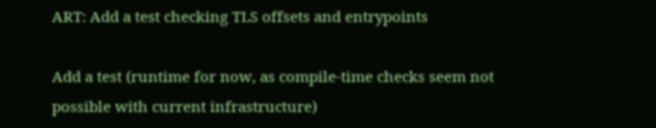ART: Add a test checking TLS offsets and entrypoints

Add a test (runtime for now, as compile-time checks seem not
possible with current infrastructure)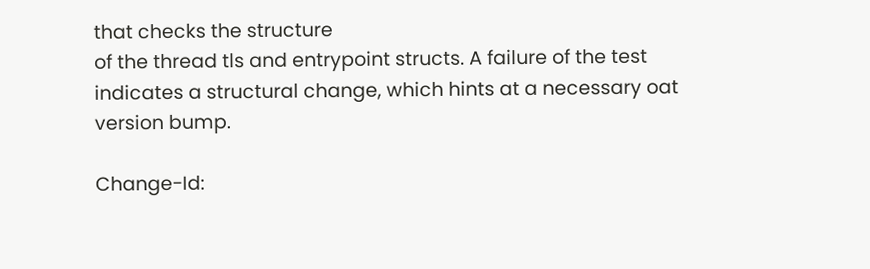that checks the structure
of the thread tls and entrypoint structs. A failure of the test
indicates a structural change, which hints at a necessary oat
version bump.

Change-Id: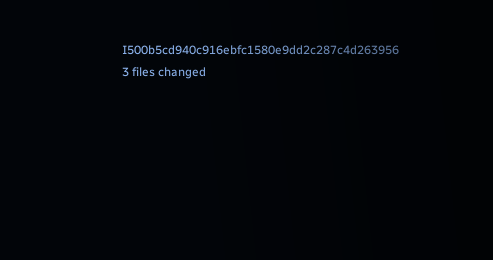I500b5cd940c916ebfc1580e9dd2c287c4d263956
3 files changed